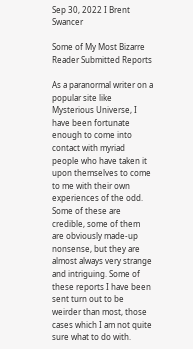Sep 30, 2022 I Brent Swancer

Some of My Most Bizarre Reader Submitted Reports

As a paranormal writer on a popular site like Mysterious Universe, I have been fortunate enough to come into contact with myriad people who have taken it upon themselves to come to me with their own experiences of the odd. Some of these are credible, some of them are obviously made-up nonsense, but they are almost always very strange and intriguing. Some of these reports I have been sent turn out to be weirder than most, those cases which I am not quite sure what to do with.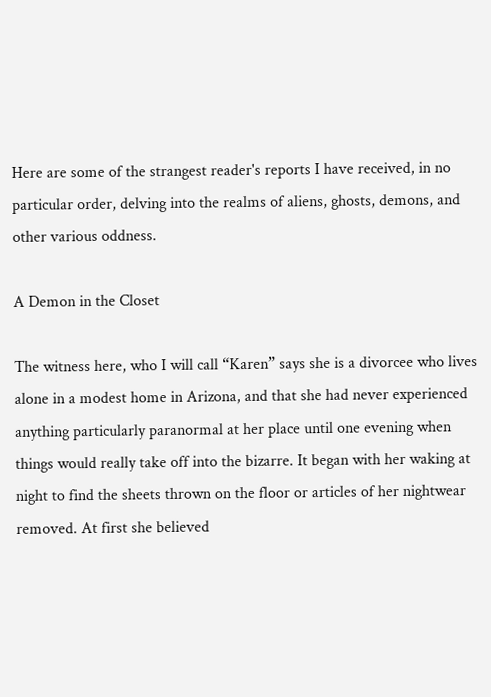Here are some of the strangest reader's reports I have received, in no particular order, delving into the realms of aliens, ghosts, demons, and other various oddness.

A Demon in the Closet

The witness here, who I will call “Karen” says she is a divorcee who lives alone in a modest home in Arizona, and that she had never experienced anything particularly paranormal at her place until one evening when things would really take off into the bizarre. It began with her waking at night to find the sheets thrown on the floor or articles of her nightwear removed. At first she believed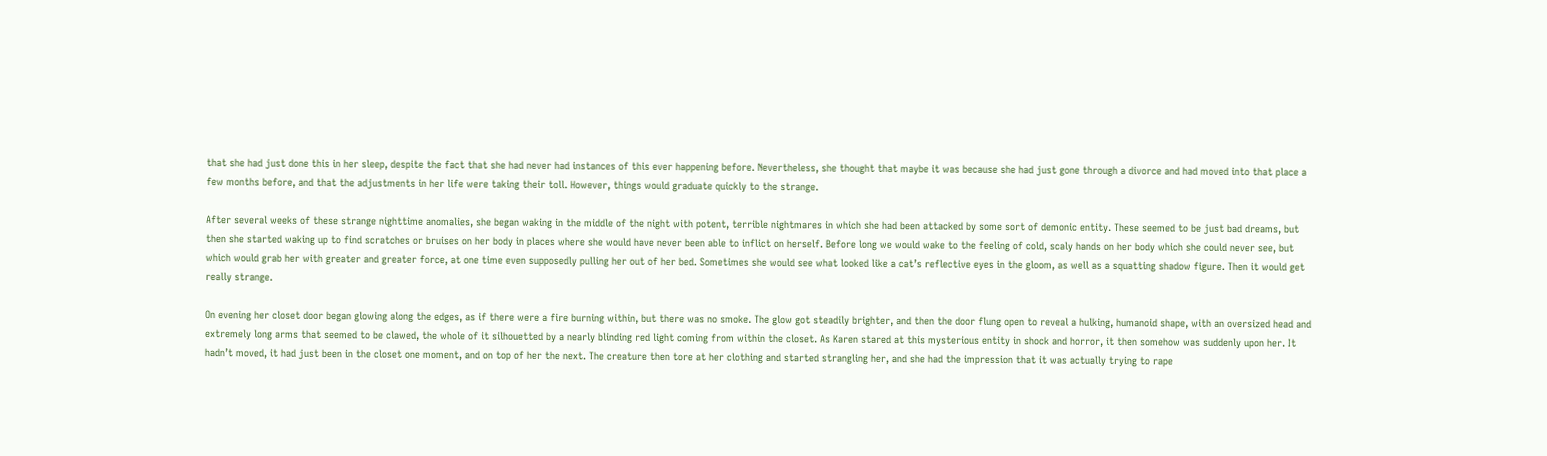that she had just done this in her sleep, despite the fact that she had never had instances of this ever happening before. Nevertheless, she thought that maybe it was because she had just gone through a divorce and had moved into that place a few months before, and that the adjustments in her life were taking their toll. However, things would graduate quickly to the strange.

After several weeks of these strange nighttime anomalies, she began waking in the middle of the night with potent, terrible nightmares in which she had been attacked by some sort of demonic entity. These seemed to be just bad dreams, but then she started waking up to find scratches or bruises on her body in places where she would have never been able to inflict on herself. Before long we would wake to the feeling of cold, scaly hands on her body which she could never see, but which would grab her with greater and greater force, at one time even supposedly pulling her out of her bed. Sometimes she would see what looked like a cat’s reflective eyes in the gloom, as well as a squatting shadow figure. Then it would get really strange.

On evening her closet door began glowing along the edges, as if there were a fire burning within, but there was no smoke. The glow got steadily brighter, and then the door flung open to reveal a hulking, humanoid shape, with an oversized head and extremely long arms that seemed to be clawed, the whole of it silhouetted by a nearly blinding red light coming from within the closet. As Karen stared at this mysterious entity in shock and horror, it then somehow was suddenly upon her. It hadn’t moved, it had just been in the closet one moment, and on top of her the next. The creature then tore at her clothing and started strangling her, and she had the impression that it was actually trying to rape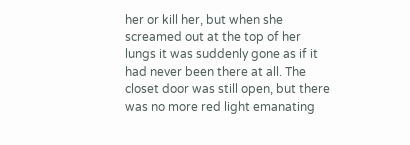her or kill her, but when she screamed out at the top of her lungs it was suddenly gone as if it had never been there at all. The closet door was still open, but there was no more red light emanating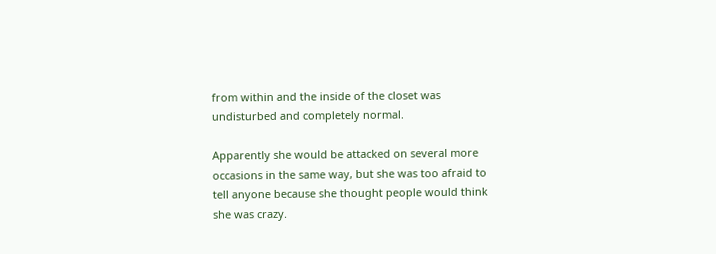from within and the inside of the closet was undisturbed and completely normal.

Apparently she would be attacked on several more occasions in the same way, but she was too afraid to tell anyone because she thought people would think she was crazy.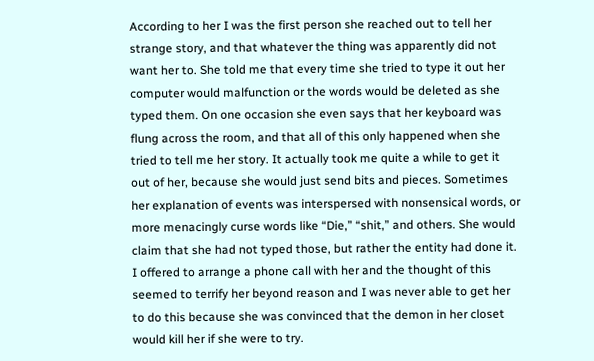According to her I was the first person she reached out to tell her strange story, and that whatever the thing was apparently did not want her to. She told me that every time she tried to type it out her computer would malfunction or the words would be deleted as she typed them. On one occasion she even says that her keyboard was flung across the room, and that all of this only happened when she tried to tell me her story. It actually took me quite a while to get it out of her, because she would just send bits and pieces. Sometimes her explanation of events was interspersed with nonsensical words, or more menacingly curse words like “Die,” “shit,” and others. She would claim that she had not typed those, but rather the entity had done it. I offered to arrange a phone call with her and the thought of this seemed to terrify her beyond reason and I was never able to get her to do this because she was convinced that the demon in her closet would kill her if she were to try.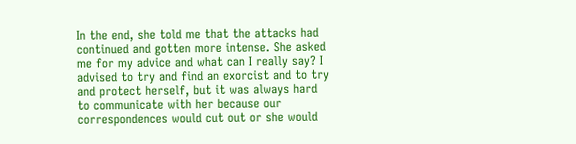In the end, she told me that the attacks had continued and gotten more intense. She asked me for my advice and what can I really say? I advised to try and find an exorcist and to try and protect herself, but it was always hard to communicate with her because our correspondences would cut out or she would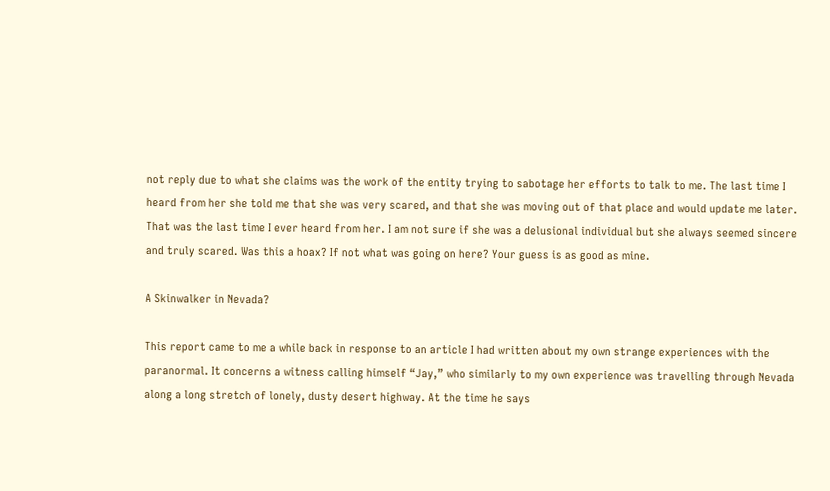not reply due to what she claims was the work of the entity trying to sabotage her efforts to talk to me. The last time I heard from her she told me that she was very scared, and that she was moving out of that place and would update me later. That was the last time I ever heard from her. I am not sure if she was a delusional individual but she always seemed sincere and truly scared. Was this a hoax? If not what was going on here? Your guess is as good as mine.

A Skinwalker in Nevada?

This report came to me a while back in response to an article I had written about my own strange experiences with the paranormal. It concerns a witness calling himself “Jay,” who similarly to my own experience was travelling through Nevada along a long stretch of lonely, dusty desert highway. At the time he says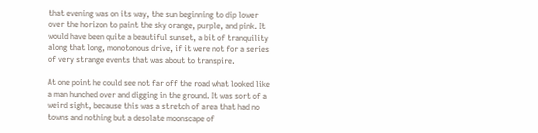that evening was on its way, the sun beginning to dip lower over the horizon to paint the sky orange, purple, and pink. It would have been quite a beautiful sunset, a bit of tranquility along that long, monotonous drive, if it were not for a series of very strange events that was about to transpire.

At one point he could see not far off the road what looked like a man hunched over and digging in the ground. It was sort of a weird sight, because this was a stretch of area that had no towns and nothing but a desolate moonscape of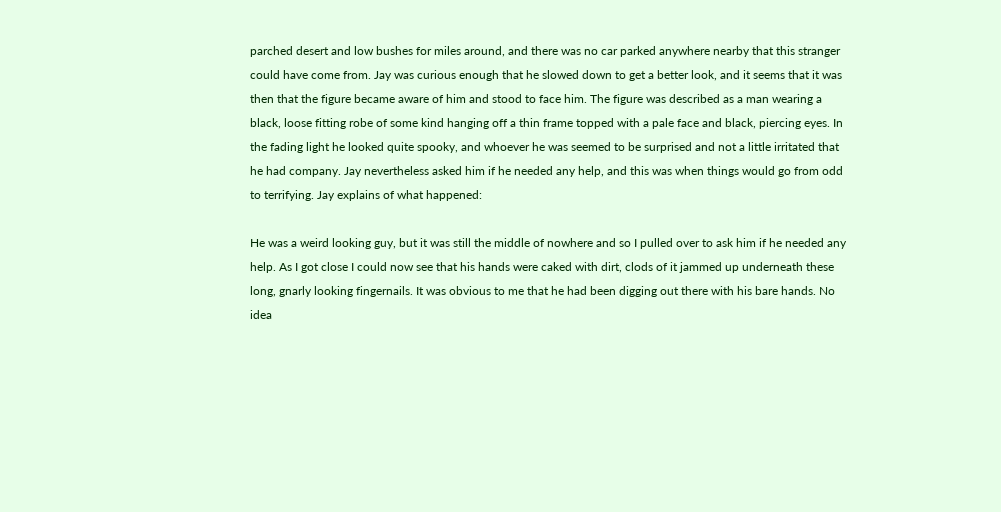parched desert and low bushes for miles around, and there was no car parked anywhere nearby that this stranger could have come from. Jay was curious enough that he slowed down to get a better look, and it seems that it was then that the figure became aware of him and stood to face him. The figure was described as a man wearing a black, loose fitting robe of some kind hanging off a thin frame topped with a pale face and black, piercing eyes. In the fading light he looked quite spooky, and whoever he was seemed to be surprised and not a little irritated that he had company. Jay nevertheless asked him if he needed any help, and this was when things would go from odd to terrifying. Jay explains of what happened:

He was a weird looking guy, but it was still the middle of nowhere and so I pulled over to ask him if he needed any help. As I got close I could now see that his hands were caked with dirt, clods of it jammed up underneath these long, gnarly looking fingernails. It was obvious to me that he had been digging out there with his bare hands. No idea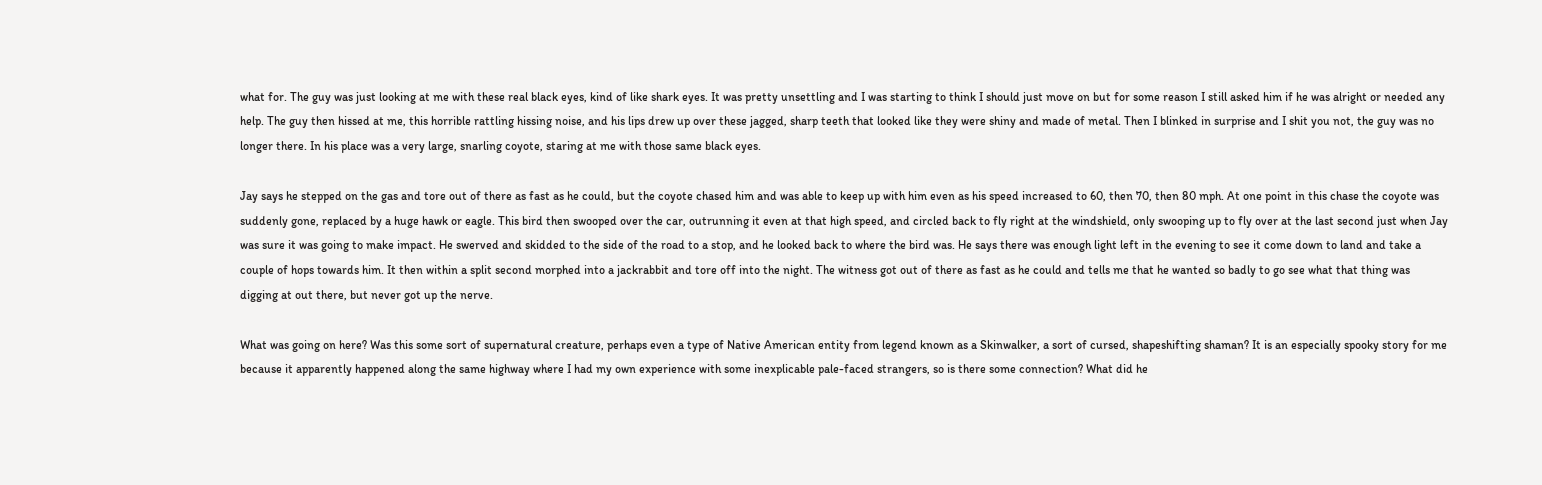what for. The guy was just looking at me with these real black eyes, kind of like shark eyes. It was pretty unsettling and I was starting to think I should just move on but for some reason I still asked him if he was alright or needed any help. The guy then hissed at me, this horrible rattling hissing noise, and his lips drew up over these jagged, sharp teeth that looked like they were shiny and made of metal. Then I blinked in surprise and I shit you not, the guy was no longer there. In his place was a very large, snarling coyote, staring at me with those same black eyes.

Jay says he stepped on the gas and tore out of there as fast as he could, but the coyote chased him and was able to keep up with him even as his speed increased to 60, then 70, then 80 mph. At one point in this chase the coyote was suddenly gone, replaced by a huge hawk or eagle. This bird then swooped over the car, outrunning it even at that high speed, and circled back to fly right at the windshield, only swooping up to fly over at the last second just when Jay was sure it was going to make impact. He swerved and skidded to the side of the road to a stop, and he looked back to where the bird was. He says there was enough light left in the evening to see it come down to land and take a couple of hops towards him. It then within a split second morphed into a jackrabbit and tore off into the night. The witness got out of there as fast as he could and tells me that he wanted so badly to go see what that thing was digging at out there, but never got up the nerve.

What was going on here? Was this some sort of supernatural creature, perhaps even a type of Native American entity from legend known as a Skinwalker, a sort of cursed, shapeshifting shaman? It is an especially spooky story for me because it apparently happened along the same highway where I had my own experience with some inexplicable pale-faced strangers, so is there some connection? What did he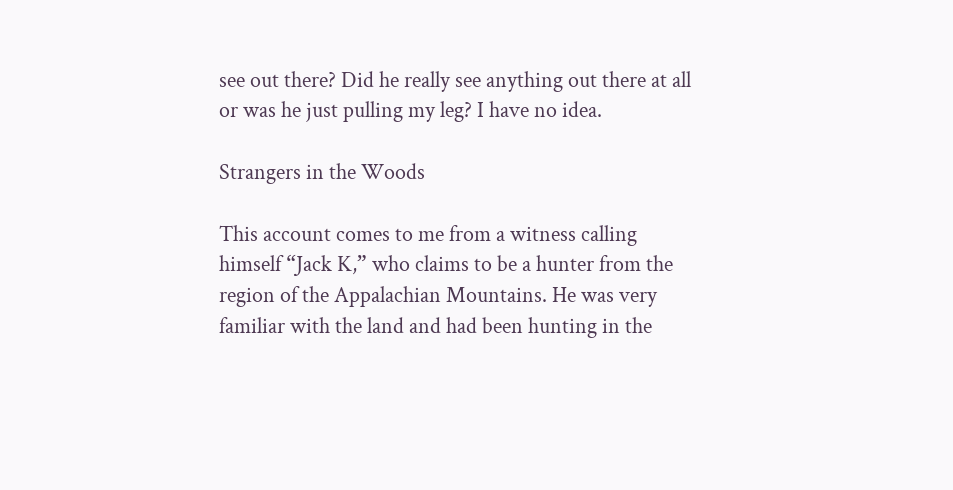see out there? Did he really see anything out there at all or was he just pulling my leg? I have no idea.

Strangers in the Woods

This account comes to me from a witness calling himself “Jack K,” who claims to be a hunter from the region of the Appalachian Mountains. He was very familiar with the land and had been hunting in the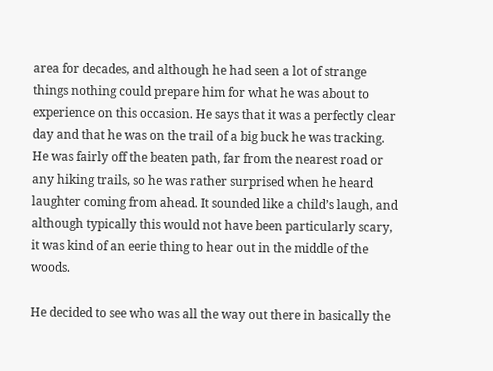area for decades, and although he had seen a lot of strange things nothing could prepare him for what he was about to experience on this occasion. He says that it was a perfectly clear day and that he was on the trail of a big buck he was tracking. He was fairly off the beaten path, far from the nearest road or any hiking trails, so he was rather surprised when he heard laughter coming from ahead. It sounded like a child’s laugh, and although typically this would not have been particularly scary, it was kind of an eerie thing to hear out in the middle of the woods.

He decided to see who was all the way out there in basically the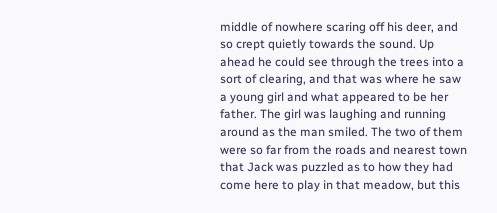middle of nowhere scaring off his deer, and so crept quietly towards the sound. Up ahead he could see through the trees into a sort of clearing, and that was where he saw a young girl and what appeared to be her father. The girl was laughing and running around as the man smiled. The two of them were so far from the roads and nearest town that Jack was puzzled as to how they had come here to play in that meadow, but this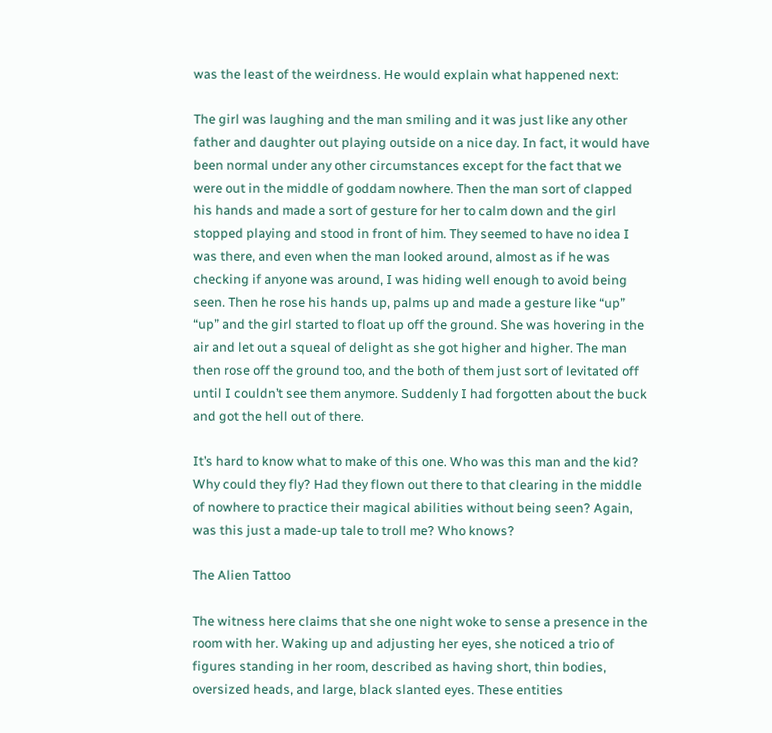was the least of the weirdness. He would explain what happened next:

The girl was laughing and the man smiling and it was just like any other father and daughter out playing outside on a nice day. In fact, it would have been normal under any other circumstances except for the fact that we were out in the middle of goddam nowhere. Then the man sort of clapped his hands and made a sort of gesture for her to calm down and the girl stopped playing and stood in front of him. They seemed to have no idea I was there, and even when the man looked around, almost as if he was checking if anyone was around, I was hiding well enough to avoid being seen. Then he rose his hands up, palms up and made a gesture like “up” “up” and the girl started to float up off the ground. She was hovering in the air and let out a squeal of delight as she got higher and higher. The man then rose off the ground too, and the both of them just sort of levitated off until I couldn’t see them anymore. Suddenly I had forgotten about the buck and got the hell out of there.

It’s hard to know what to make of this one. Who was this man and the kid? Why could they fly? Had they flown out there to that clearing in the middle of nowhere to practice their magical abilities without being seen? Again, was this just a made-up tale to troll me? Who knows?

The Alien Tattoo

The witness here claims that she one night woke to sense a presence in the room with her. Waking up and adjusting her eyes, she noticed a trio of figures standing in her room, described as having short, thin bodies, oversized heads, and large, black slanted eyes. These entities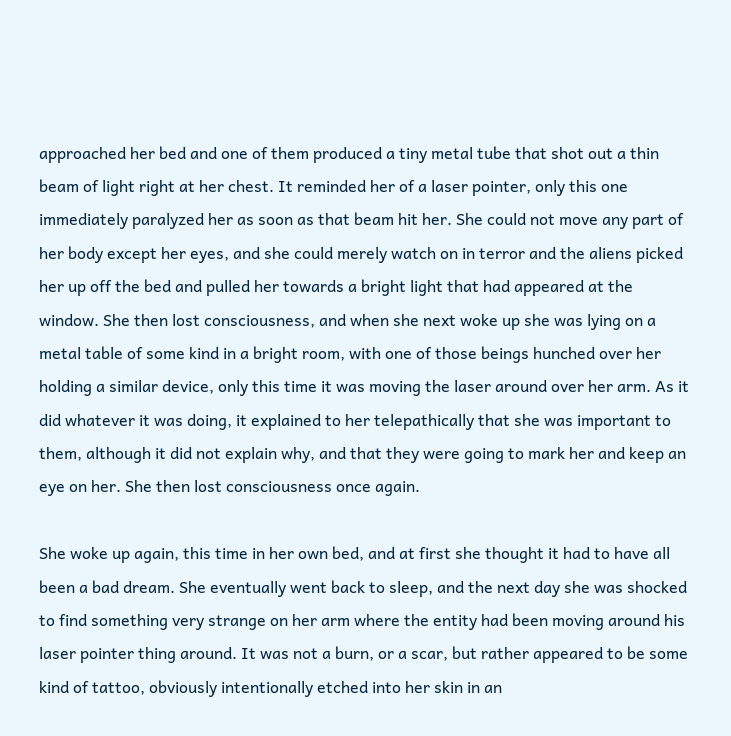approached her bed and one of them produced a tiny metal tube that shot out a thin beam of light right at her chest. It reminded her of a laser pointer, only this one immediately paralyzed her as soon as that beam hit her. She could not move any part of her body except her eyes, and she could merely watch on in terror and the aliens picked her up off the bed and pulled her towards a bright light that had appeared at the window. She then lost consciousness, and when she next woke up she was lying on a metal table of some kind in a bright room, with one of those beings hunched over her holding a similar device, only this time it was moving the laser around over her arm. As it did whatever it was doing, it explained to her telepathically that she was important to them, although it did not explain why, and that they were going to mark her and keep an eye on her. She then lost consciousness once again.

She woke up again, this time in her own bed, and at first she thought it had to have all been a bad dream. She eventually went back to sleep, and the next day she was shocked to find something very strange on her arm where the entity had been moving around his laser pointer thing around. It was not a burn, or a scar, but rather appeared to be some kind of tattoo, obviously intentionally etched into her skin in an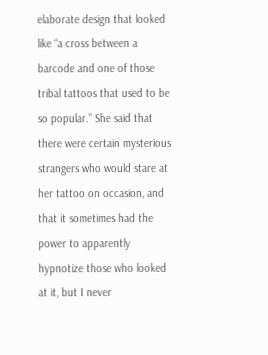elaborate design that looked like “a cross between a barcode and one of those tribal tattoos that used to be so popular.” She said that there were certain mysterious strangers who would stare at her tattoo on occasion, and that it sometimes had the power to apparently hypnotize those who looked at it, but I never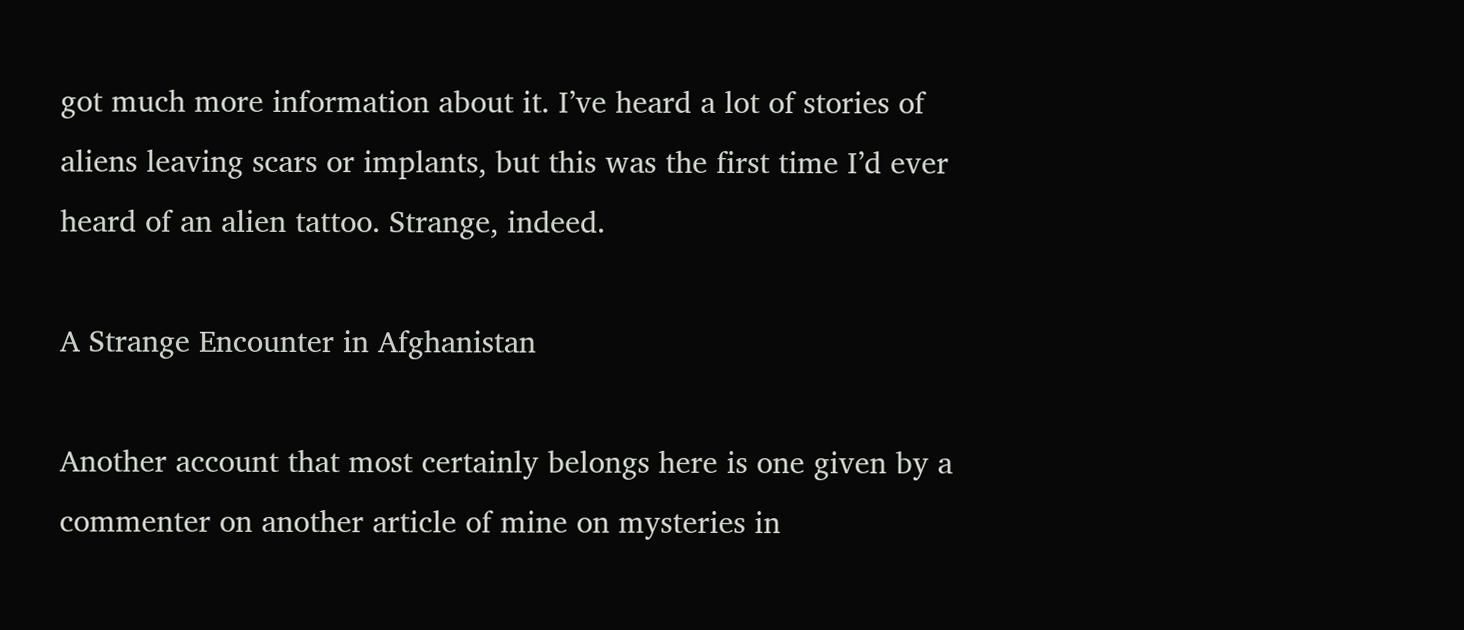got much more information about it. I’ve heard a lot of stories of aliens leaving scars or implants, but this was the first time I’d ever heard of an alien tattoo. Strange, indeed.

A Strange Encounter in Afghanistan

Another account that most certainly belongs here is one given by a commenter on another article of mine on mysteries in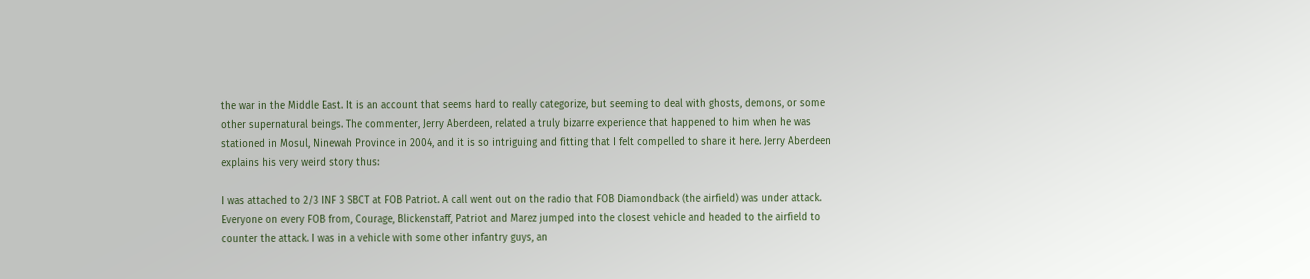the war in the Middle East. It is an account that seems hard to really categorize, but seeming to deal with ghosts, demons, or some other supernatural beings. The commenter, Jerry Aberdeen, related a truly bizarre experience that happened to him when he was stationed in Mosul, Ninewah Province in 2004, and it is so intriguing and fitting that I felt compelled to share it here. Jerry Aberdeen explains his very weird story thus:

I was attached to 2/3 INF 3 SBCT at FOB Patriot. A call went out on the radio that FOB Diamondback (the airfield) was under attack. Everyone on every FOB from, Courage, Blickenstaff, Patriot and Marez jumped into the closest vehicle and headed to the airfield to counter the attack. I was in a vehicle with some other infantry guys, an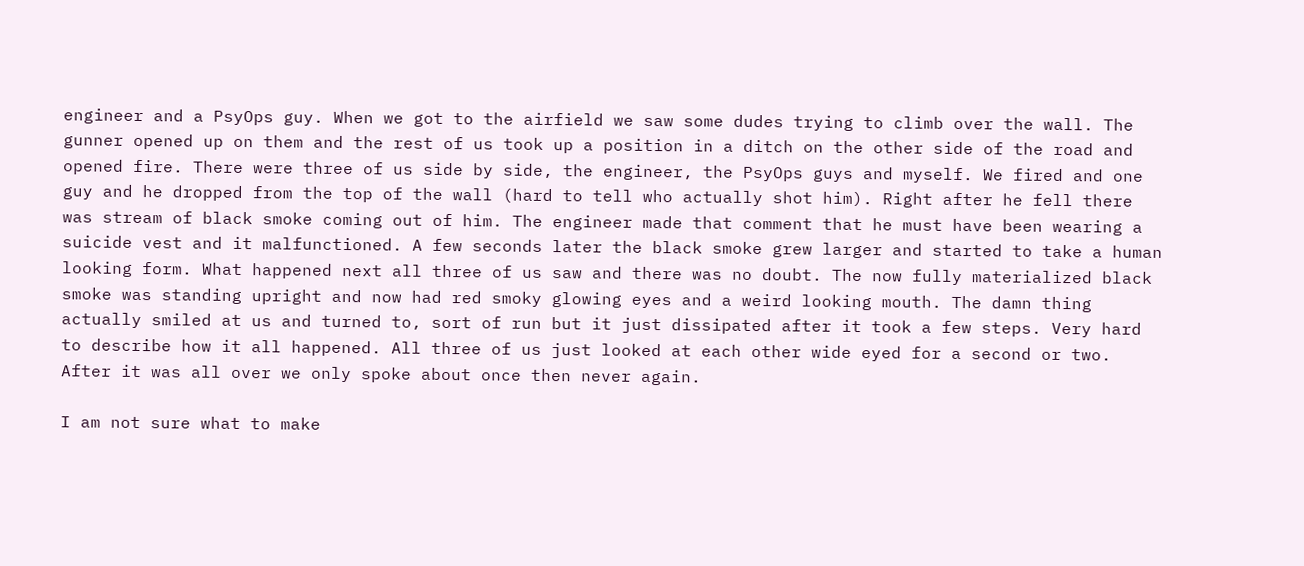engineer and a PsyOps guy. When we got to the airfield we saw some dudes trying to climb over the wall. The gunner opened up on them and the rest of us took up a position in a ditch on the other side of the road and opened fire. There were three of us side by side, the engineer, the PsyOps guys and myself. We fired and one guy and he dropped from the top of the wall (hard to tell who actually shot him). Right after he fell there was stream of black smoke coming out of him. The engineer made that comment that he must have been wearing a suicide vest and it malfunctioned. A few seconds later the black smoke grew larger and started to take a human looking form. What happened next all three of us saw and there was no doubt. The now fully materialized black smoke was standing upright and now had red smoky glowing eyes and a weird looking mouth. The damn thing actually smiled at us and turned to, sort of run but it just dissipated after it took a few steps. Very hard to describe how it all happened. All three of us just looked at each other wide eyed for a second or two. After it was all over we only spoke about once then never again.

I am not sure what to make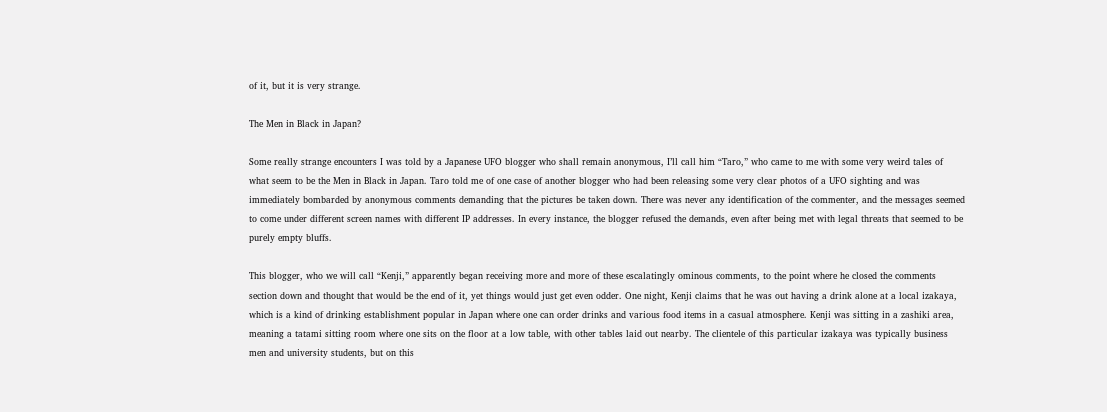of it, but it is very strange.

The Men in Black in Japan?

Some really strange encounters I was told by a Japanese UFO blogger who shall remain anonymous, I’ll call him “Taro,” who came to me with some very weird tales of what seem to be the Men in Black in Japan. Taro told me of one case of another blogger who had been releasing some very clear photos of a UFO sighting and was immediately bombarded by anonymous comments demanding that the pictures be taken down. There was never any identification of the commenter, and the messages seemed to come under different screen names with different IP addresses. In every instance, the blogger refused the demands, even after being met with legal threats that seemed to be purely empty bluffs.

This blogger, who we will call “Kenji,” apparently began receiving more and more of these escalatingly ominous comments, to the point where he closed the comments section down and thought that would be the end of it, yet things would just get even odder. One night, Kenji claims that he was out having a drink alone at a local izakaya, which is a kind of drinking establishment popular in Japan where one can order drinks and various food items in a casual atmosphere. Kenji was sitting in a zashiki area, meaning a tatami sitting room where one sits on the floor at a low table, with other tables laid out nearby. The clientele of this particular izakaya was typically business men and university students, but on this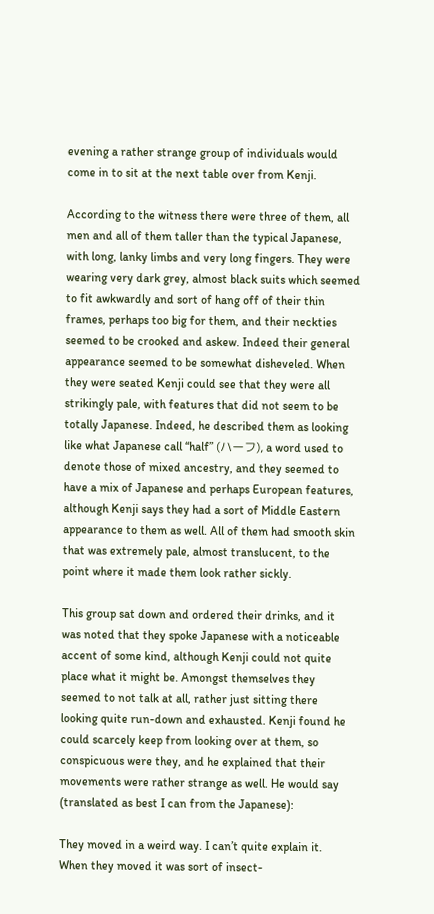evening a rather strange group of individuals would come in to sit at the next table over from Kenji.

According to the witness there were three of them, all men and all of them taller than the typical Japanese, with long, lanky limbs and very long fingers. They were wearing very dark grey, almost black suits which seemed to fit awkwardly and sort of hang off of their thin frames, perhaps too big for them, and their neckties seemed to be crooked and askew. Indeed their general appearance seemed to be somewhat disheveled. When they were seated Kenji could see that they were all strikingly pale, with features that did not seem to be totally Japanese. Indeed, he described them as looking like what Japanese call “half” (ハーフ), a word used to denote those of mixed ancestry, and they seemed to have a mix of Japanese and perhaps European features, although Kenji says they had a sort of Middle Eastern appearance to them as well. All of them had smooth skin that was extremely pale, almost translucent, to the point where it made them look rather sickly.

This group sat down and ordered their drinks, and it was noted that they spoke Japanese with a noticeable accent of some kind, although Kenji could not quite place what it might be. Amongst themselves they seemed to not talk at all, rather just sitting there looking quite run-down and exhausted. Kenji found he could scarcely keep from looking over at them, so conspicuous were they, and he explained that their movements were rather strange as well. He would say (translated as best I can from the Japanese):

They moved in a weird way. I can’t quite explain it. When they moved it was sort of insect-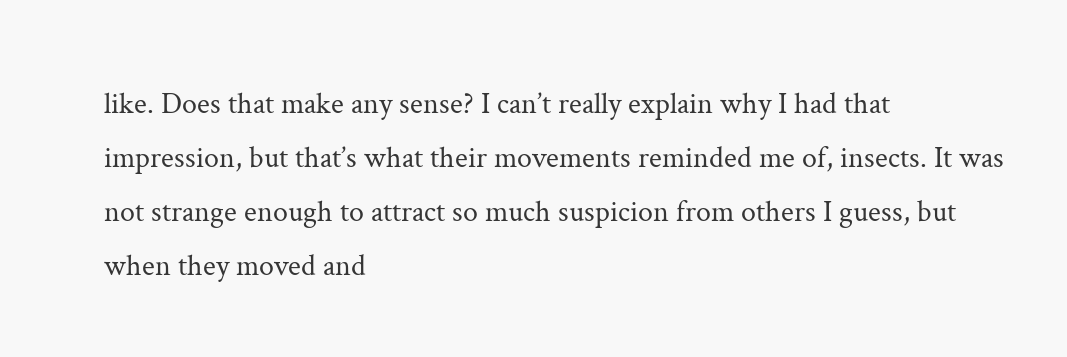like. Does that make any sense? I can’t really explain why I had that impression, but that’s what their movements reminded me of, insects. It was not strange enough to attract so much suspicion from others I guess, but when they moved and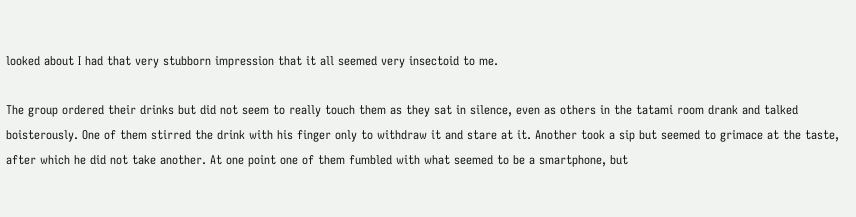looked about I had that very stubborn impression that it all seemed very insectoid to me.

The group ordered their drinks but did not seem to really touch them as they sat in silence, even as others in the tatami room drank and talked boisterously. One of them stirred the drink with his finger only to withdraw it and stare at it. Another took a sip but seemed to grimace at the taste, after which he did not take another. At one point one of them fumbled with what seemed to be a smartphone, but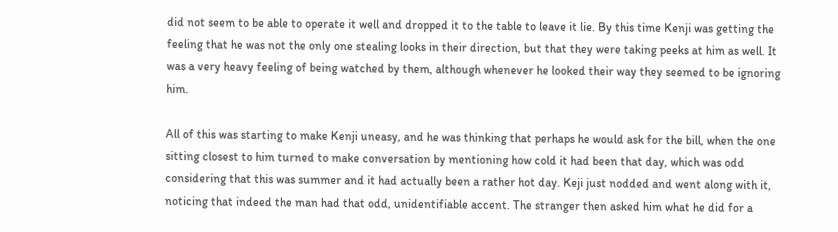did not seem to be able to operate it well and dropped it to the table to leave it lie. By this time Kenji was getting the feeling that he was not the only one stealing looks in their direction, but that they were taking peeks at him as well. It was a very heavy feeling of being watched by them, although whenever he looked their way they seemed to be ignoring him.

All of this was starting to make Kenji uneasy, and he was thinking that perhaps he would ask for the bill, when the one sitting closest to him turned to make conversation by mentioning how cold it had been that day, which was odd considering that this was summer and it had actually been a rather hot day. Keji just nodded and went along with it, noticing that indeed the man had that odd, unidentifiable accent. The stranger then asked him what he did for a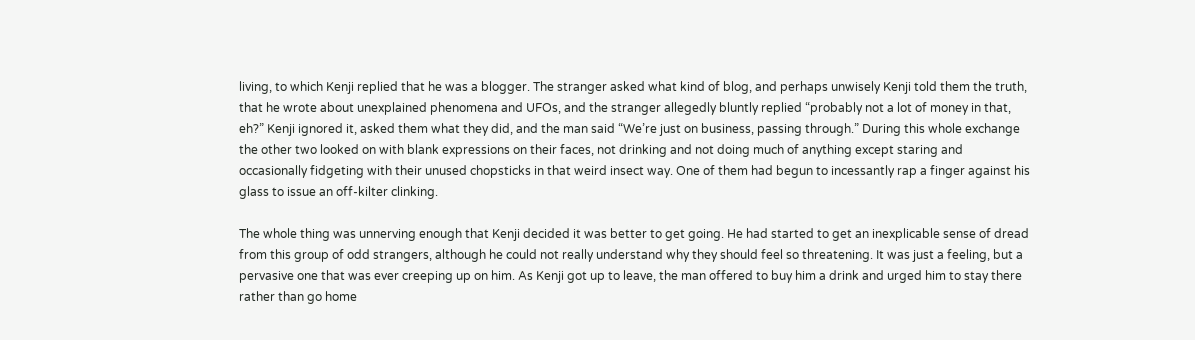living, to which Kenji replied that he was a blogger. The stranger asked what kind of blog, and perhaps unwisely Kenji told them the truth, that he wrote about unexplained phenomena and UFOs, and the stranger allegedly bluntly replied “probably not a lot of money in that, eh?” Kenji ignored it, asked them what they did, and the man said “We’re just on business, passing through.” During this whole exchange the other two looked on with blank expressions on their faces, not drinking and not doing much of anything except staring and occasionally fidgeting with their unused chopsticks in that weird insect way. One of them had begun to incessantly rap a finger against his glass to issue an off-kilter clinking.

The whole thing was unnerving enough that Kenji decided it was better to get going. He had started to get an inexplicable sense of dread from this group of odd strangers, although he could not really understand why they should feel so threatening. It was just a feeling, but a pervasive one that was ever creeping up on him. As Kenji got up to leave, the man offered to buy him a drink and urged him to stay there rather than go home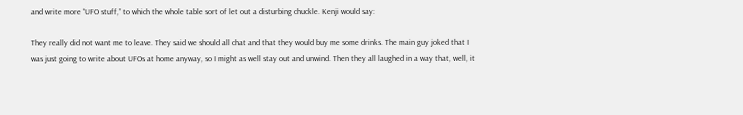and write more “UFO stuff,” to which the whole table sort of let out a disturbing chuckle. Kenji would say:

They really did not want me to leave. They said we should all chat and that they would buy me some drinks. The main guy joked that I was just going to write about UFOs at home anyway, so I might as well stay out and unwind. Then they all laughed in a way that, well, it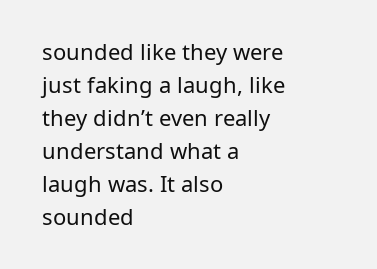sounded like they were just faking a laugh, like they didn’t even really understand what a laugh was. It also sounded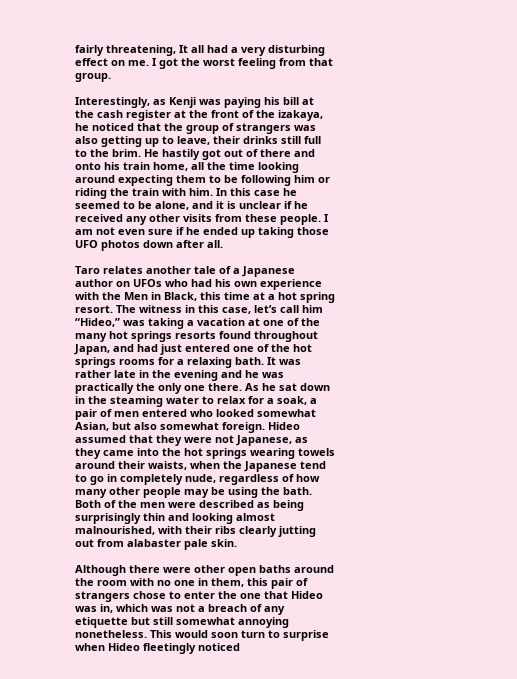fairly threatening, It all had a very disturbing effect on me. I got the worst feeling from that group.

Interestingly, as Kenji was paying his bill at the cash register at the front of the izakaya, he noticed that the group of strangers was also getting up to leave, their drinks still full to the brim. He hastily got out of there and onto his train home, all the time looking around expecting them to be following him or riding the train with him. In this case he seemed to be alone, and it is unclear if he received any other visits from these people. I am not even sure if he ended up taking those UFO photos down after all.

Taro relates another tale of a Japanese author on UFOs who had his own experience with the Men in Black, this time at a hot spring resort. The witness in this case, let’s call him “Hideo,” was taking a vacation at one of the many hot springs resorts found throughout Japan, and had just entered one of the hot springs rooms for a relaxing bath. It was rather late in the evening and he was practically the only one there. As he sat down in the steaming water to relax for a soak, a pair of men entered who looked somewhat Asian, but also somewhat foreign. Hideo assumed that they were not Japanese, as they came into the hot springs wearing towels around their waists, when the Japanese tend to go in completely nude, regardless of how many other people may be using the bath. Both of the men were described as being surprisingly thin and looking almost malnourished, with their ribs clearly jutting out from alabaster pale skin.

Although there were other open baths around the room with no one in them, this pair of strangers chose to enter the one that Hideo was in, which was not a breach of any etiquette but still somewhat annoying nonetheless. This would soon turn to surprise when Hideo fleetingly noticed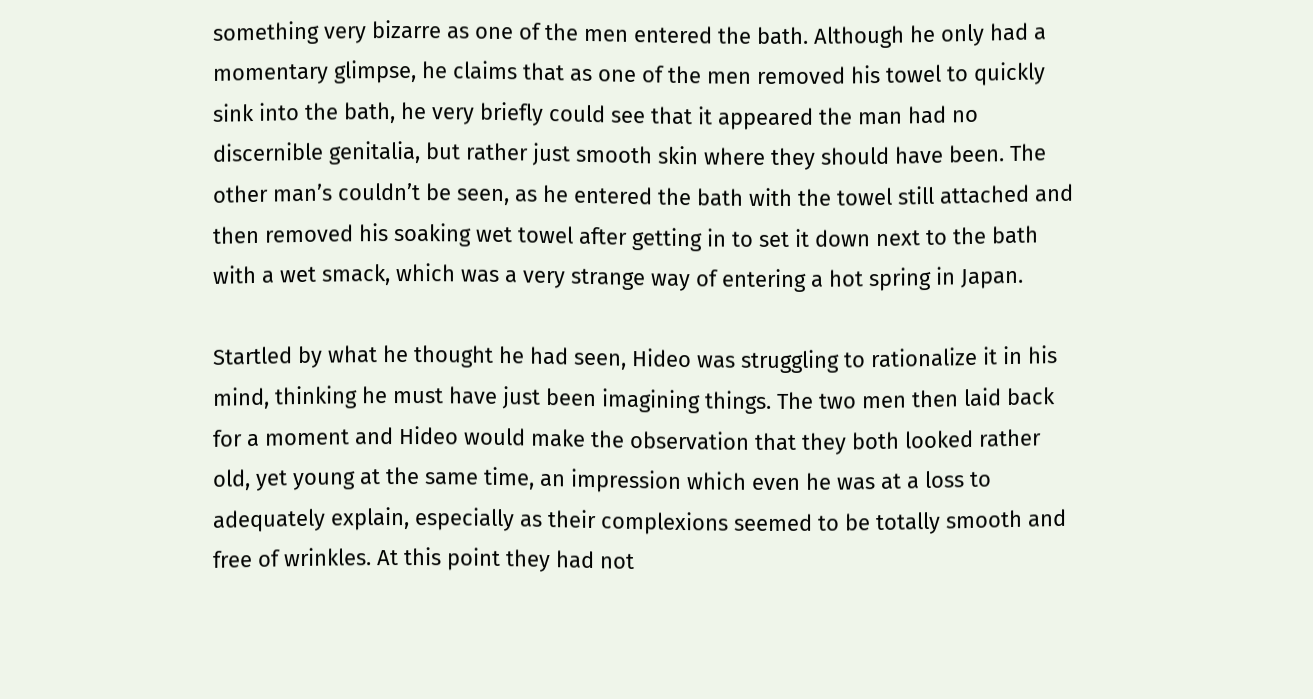something very bizarre as one of the men entered the bath. Although he only had a momentary glimpse, he claims that as one of the men removed his towel to quickly sink into the bath, he very briefly could see that it appeared the man had no discernible genitalia, but rather just smooth skin where they should have been. The other man’s couldn’t be seen, as he entered the bath with the towel still attached and then removed his soaking wet towel after getting in to set it down next to the bath with a wet smack, which was a very strange way of entering a hot spring in Japan.

Startled by what he thought he had seen, Hideo was struggling to rationalize it in his mind, thinking he must have just been imagining things. The two men then laid back for a moment and Hideo would make the observation that they both looked rather old, yet young at the same time, an impression which even he was at a loss to adequately explain, especially as their complexions seemed to be totally smooth and free of wrinkles. At this point they had not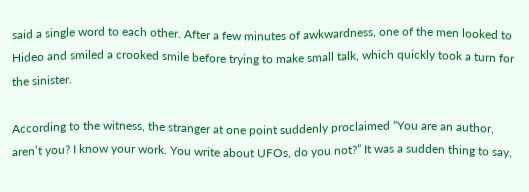said a single word to each other. After a few minutes of awkwardness, one of the men looked to Hideo and smiled a crooked smile before trying to make small talk, which quickly took a turn for the sinister.

According to the witness, the stranger at one point suddenly proclaimed “You are an author, aren’t you? I know your work. You write about UFOs, do you not?” It was a sudden thing to say,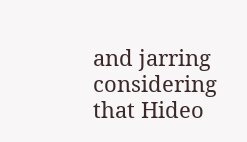and jarring considering that Hideo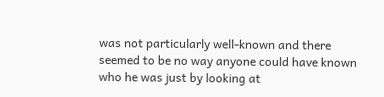was not particularly well-known and there seemed to be no way anyone could have known who he was just by looking at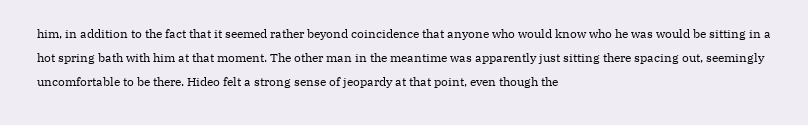him, in addition to the fact that it seemed rather beyond coincidence that anyone who would know who he was would be sitting in a hot spring bath with him at that moment. The other man in the meantime was apparently just sitting there spacing out, seemingly uncomfortable to be there. Hideo felt a strong sense of jeopardy at that point, even though the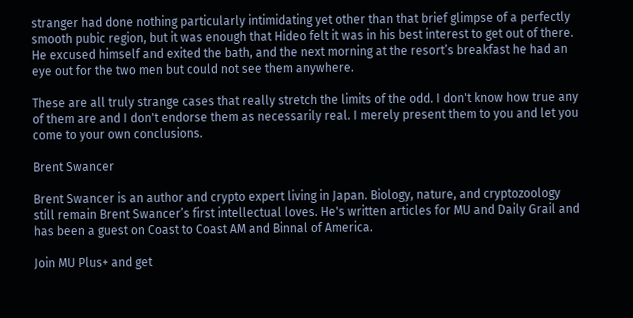stranger had done nothing particularly intimidating yet other than that brief glimpse of a perfectly smooth pubic region, but it was enough that Hideo felt it was in his best interest to get out of there. He excused himself and exited the bath, and the next morning at the resort’s breakfast he had an eye out for the two men but could not see them anywhere.

These are all truly strange cases that really stretch the limits of the odd. I don't know how true any of them are and I don't endorse them as necessarily real. I merely present them to you and let you come to your own conclusions.

Brent Swancer

Brent Swancer is an author and crypto expert living in Japan. Biology, nature, and cryptozoology still remain Brent Swancer’s first intellectual loves. He's written articles for MU and Daily Grail and has been a guest on Coast to Coast AM and Binnal of America.

Join MU Plus+ and get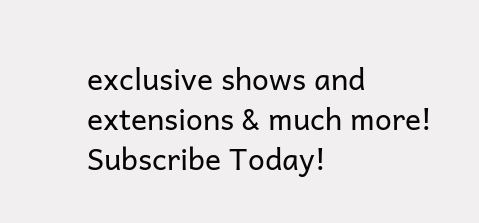exclusive shows and extensions & much more! Subscribe Today!